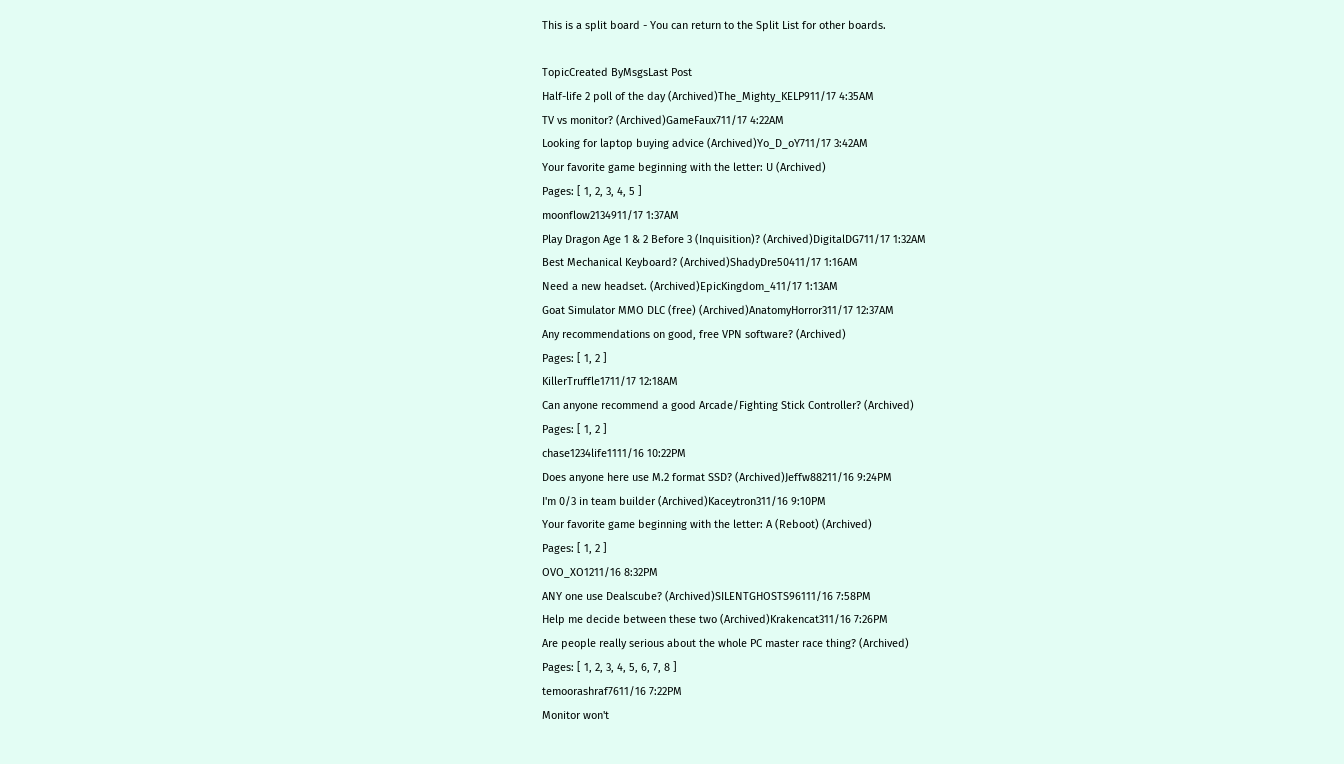This is a split board - You can return to the Split List for other boards.

TopicCreated ByMsgsLast Post
Half-life 2 poll of the day (Archived)The_Mighty_KELP911/17 4:35AM
TV vs monitor? (Archived)GameFaux711/17 4:22AM
Looking for laptop buying advice (Archived)Yo_D_oY711/17 3:42AM
Your favorite game beginning with the letter: U (Archived)
Pages: [ 1, 2, 3, 4, 5 ]
moonflow2134911/17 1:37AM
Play Dragon Age 1 & 2 Before 3 (Inquisition)? (Archived)DigitalDG711/17 1:32AM
Best Mechanical Keyboard? (Archived)ShadyDre50411/17 1:16AM
Need a new headset. (Archived)EpicKingdom_411/17 1:13AM
Goat Simulator MMO DLC (free) (Archived)AnatomyHorror311/17 12:37AM
Any recommendations on good, free VPN software? (Archived)
Pages: [ 1, 2 ]
KillerTruffle1711/17 12:18AM
Can anyone recommend a good Arcade/Fighting Stick Controller? (Archived)
Pages: [ 1, 2 ]
chase1234life1111/16 10:22PM
Does anyone here use M.2 format SSD? (Archived)Jeffw88211/16 9:24PM
I'm 0/3 in team builder (Archived)Kaceytron311/16 9:10PM
Your favorite game beginning with the letter: A (Reboot) (Archived)
Pages: [ 1, 2 ]
OVO_XO1211/16 8:32PM
ANY one use Dealscube? (Archived)SILENTGHOSTS96111/16 7:58PM
Help me decide between these two (Archived)Krakencat311/16 7:26PM
Are people really serious about the whole PC master race thing? (Archived)
Pages: [ 1, 2, 3, 4, 5, 6, 7, 8 ]
temoorashraf7611/16 7:22PM
Monitor won't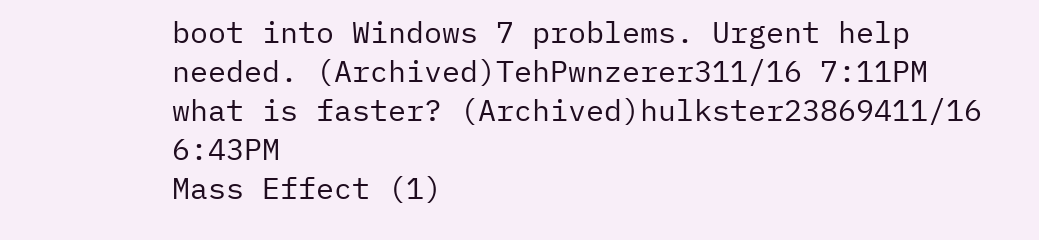boot into Windows 7 problems. Urgent help needed. (Archived)TehPwnzerer311/16 7:11PM
what is faster? (Archived)hulkster23869411/16 6:43PM
Mass Effect (1)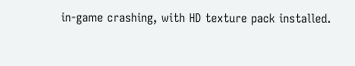in-game crashing, with HD texture pack installed.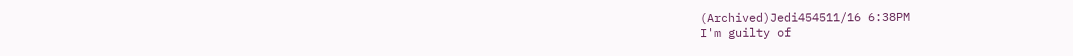(Archived)Jedi454511/16 6:38PM
I'm guilty of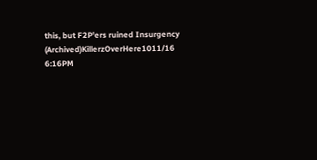this, but F2P'ers ruined Insurgency (Archived)KillerzOverHere1011/16 6:16PM